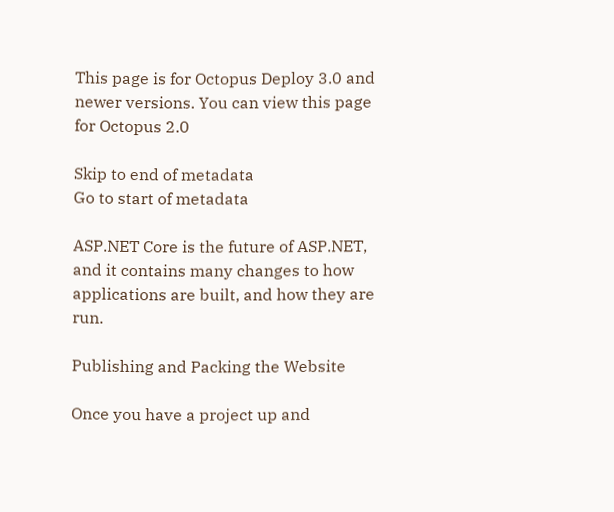This page is for Octopus Deploy 3.0 and newer versions. You can view this page for Octopus 2.0

Skip to end of metadata
Go to start of metadata

ASP.NET Core is the future of ASP.NET, and it contains many changes to how applications are built, and how they are run.

Publishing and Packing the Website

Once you have a project up and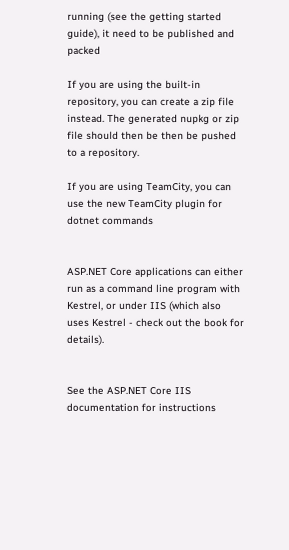running (see the getting started guide), it need to be published and packed

If you are using the built-in repository, you can create a zip file instead. The generated nupkg or zip file should then be then be pushed to a repository.

If you are using TeamCity, you can use the new TeamCity plugin for dotnet commands


ASP.NET Core applications can either run as a command line program with Kestrel, or under IIS (which also uses Kestrel - check out the book for details).


See the ASP.NET Core IIS documentation for instructions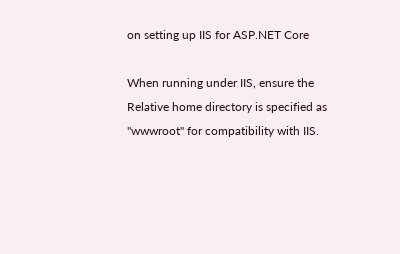on setting up IIS for ASP.NET Core

When running under IIS, ensure the Relative home directory is specified as "wwwroot" for compatibility with IIS.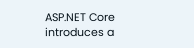ASP.NET Core introduces a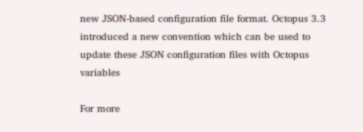new JSON-based configuration file format. Octopus 3.3 introduced a new convention which can be used to update these JSON configuration files with Octopus variables

For more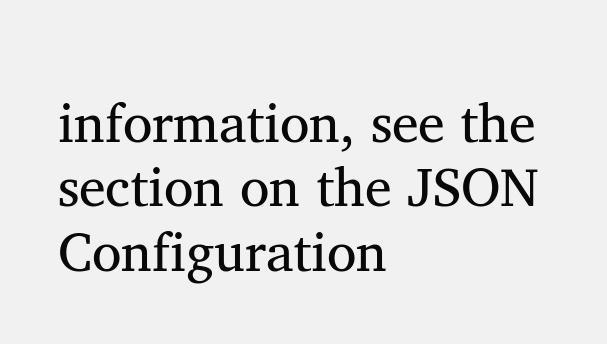information, see the section on the JSON Configuration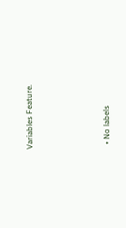Variables Feature.




  • No labels